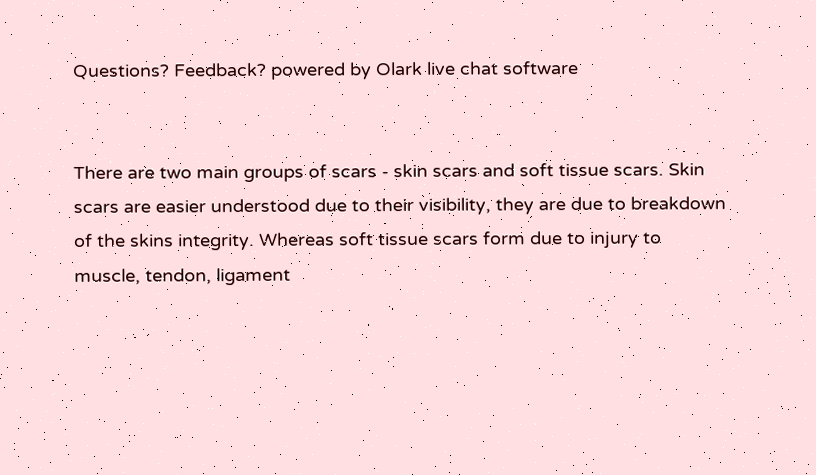Questions? Feedback? powered by Olark live chat software


There are two main groups of scars - skin scars and soft tissue scars. Skin scars are easier understood due to their visibility, they are due to breakdown of the skins integrity. Whereas soft tissue scars form due to injury to muscle, tendon, ligament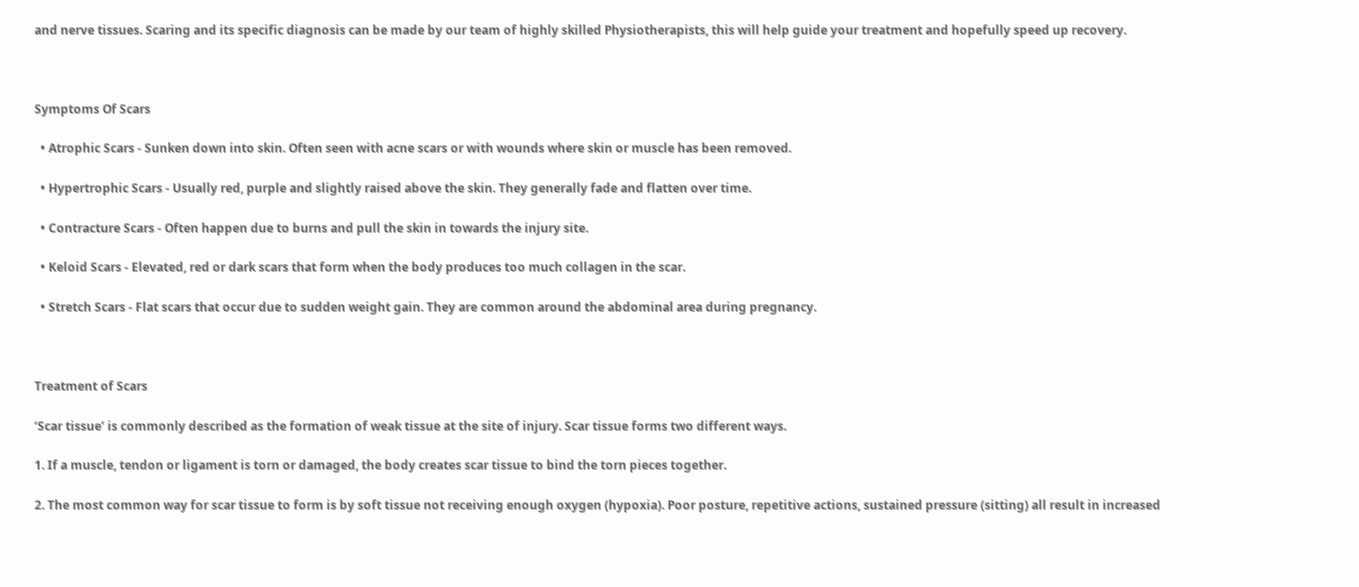and nerve tissues. Scaring and its specific diagnosis can be made by our team of highly skilled Physiotherapists, this will help guide your treatment and hopefully speed up recovery.



Symptoms Of Scars

  • Atrophic Scars - Sunken down into skin. Often seen with acne scars or with wounds where skin or muscle has been removed.

  • Hypertrophic Scars - Usually red, purple and slightly raised above the skin. They generally fade and flatten over time.

  • Contracture Scars - Often happen due to burns and pull the skin in towards the injury site.

  • Keloid Scars - Elevated, red or dark scars that form when the body produces too much collagen in the scar.

  • Stretch Scars - Flat scars that occur due to sudden weight gain. They are common around the abdominal area during pregnancy.



Treatment of Scars

‘Scar tissue’ is commonly described as the formation of weak tissue at the site of injury. Scar tissue forms two different ways.

1. If a muscle, tendon or ligament is torn or damaged, the body creates scar tissue to bind the torn pieces together.

2. The most common way for scar tissue to form is by soft tissue not receiving enough oxygen (hypoxia). Poor posture, repetitive actions, sustained pressure (sitting) all result in increased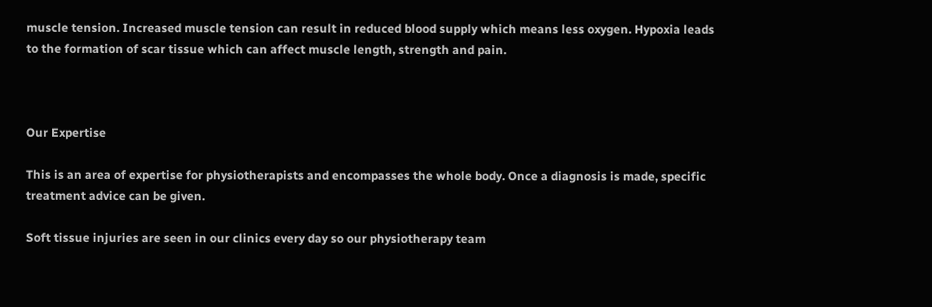muscle tension. Increased muscle tension can result in reduced blood supply which means less oxygen. Hypoxia leads to the formation of scar tissue which can affect muscle length, strength and pain.



Our Expertise

This is an area of expertise for physiotherapists and encompasses the whole body. Once a diagnosis is made, specific treatment advice can be given.

Soft tissue injuries are seen in our clinics every day so our physiotherapy team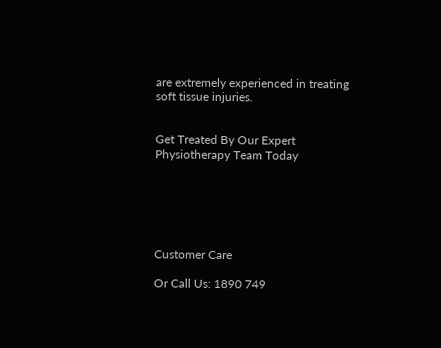are extremely experienced in treating soft tissue injuries.


Get Treated By Our Expert Physiotherapy Team Today






Customer Care

Or Call Us: 1890 749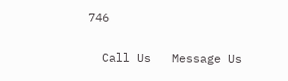746

  Call Us   Message Us